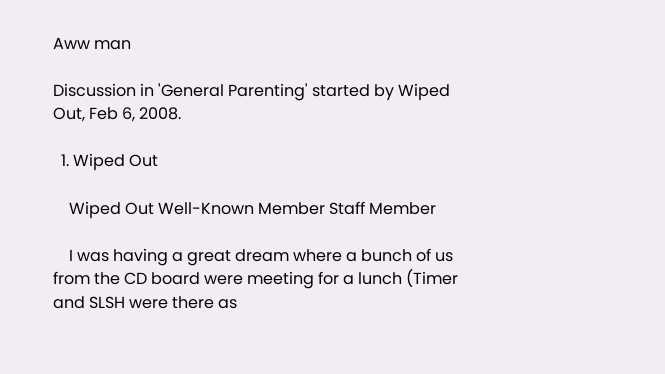Aww man

Discussion in 'General Parenting' started by Wiped Out, Feb 6, 2008.

  1. Wiped Out

    Wiped Out Well-Known Member Staff Member

    I was having a great dream where a bunch of us from the CD board were meeting for a lunch (Timer and SLSH were there as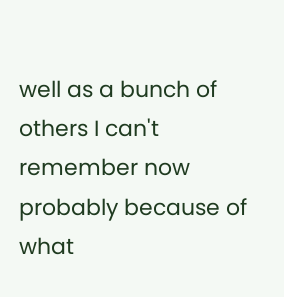well as a bunch of others I can't remember now probably because of what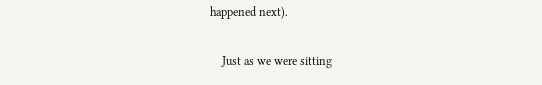happened next).

    Just as we were sitting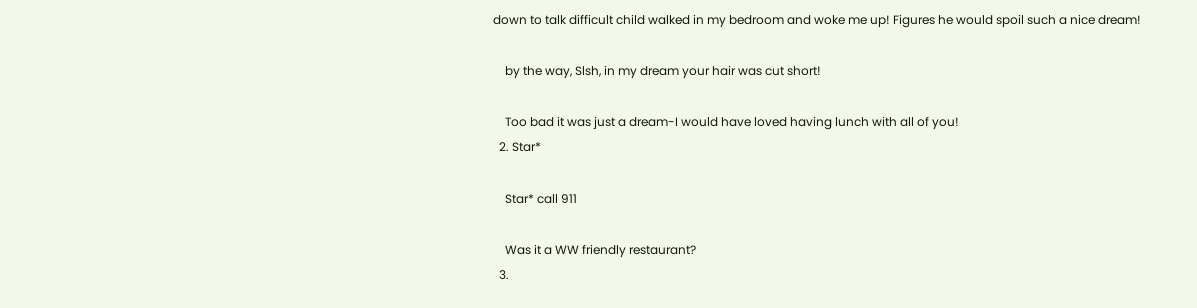down to talk difficult child walked in my bedroom and woke me up! Figures he would spoil such a nice dream!

    by the way, Slsh, in my dream your hair was cut short!

    Too bad it was just a dream-I would have loved having lunch with all of you!
  2. Star*

    Star* call 911

    Was it a WW friendly restaurant?
  3.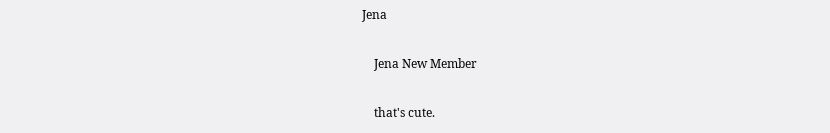Jena

    Jena New Member

    that's cute.